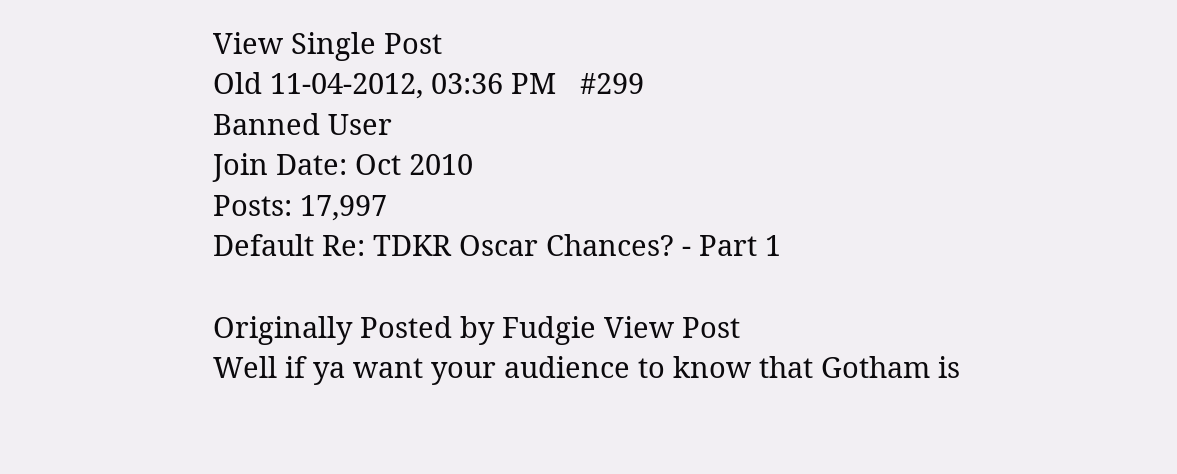View Single Post
Old 11-04-2012, 03:36 PM   #299
Banned User
Join Date: Oct 2010
Posts: 17,997
Default Re: TDKR Oscar Chances? - Part 1

Originally Posted by Fudgie View Post
Well if ya want your audience to know that Gotham is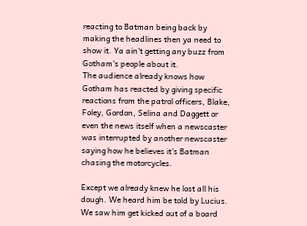reacting to Batman being back by making the headlines then ya need to show it. Ya ain't getting any buzz from Gotham's people about it.
The audience already knows how Gotham has reacted by giving specific reactions from the patrol officers, Blake, Foley, Gordon, Selina and Daggett or even the news itself when a newscaster was interrupted by another newscaster saying how he believes it's Batman chasing the motorcycles.

Except we already knew he lost all his dough. We heard him be told by Lucius. We saw him get kicked out of a board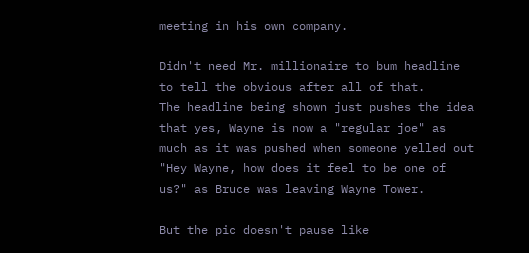meeting in his own company.

Didn't need Mr. millionaire to bum headline to tell the obvious after all of that.
The headline being shown just pushes the idea that yes, Wayne is now a "regular joe" as much as it was pushed when someone yelled out "Hey Wayne, how does it feel to be one of us?" as Bruce was leaving Wayne Tower.

But the pic doesn't pause like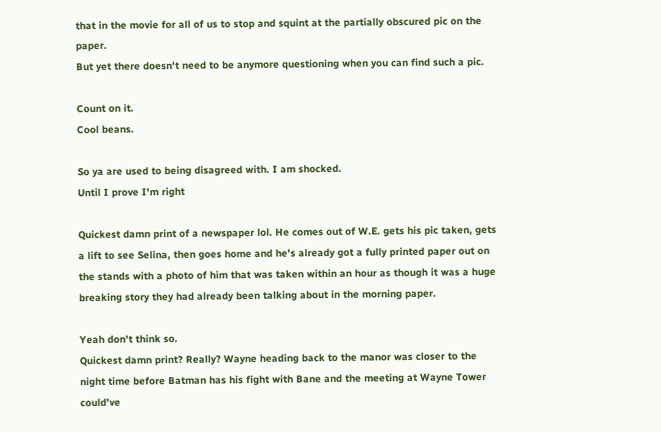that in the movie for all of us to stop and squint at the partially obscured pic on the paper.
But yet there doesn't need to be anymore questioning when you can find such a pic.

Count on it.
Cool beans.

So ya are used to being disagreed with. I am shocked.
Until I prove I'm right

Quickest damn print of a newspaper lol. He comes out of W.E. gets his pic taken, gets a lift to see Selina, then goes home and he's already got a fully printed paper out on the stands with a photo of him that was taken within an hour as though it was a huge breaking story they had already been talking about in the morning paper.

Yeah don't think so.
Quickest damn print? Really? Wayne heading back to the manor was closer to the night time before Batman has his fight with Bane and the meeting at Wayne Tower could've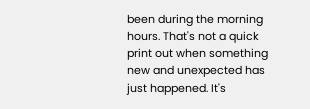been during the morning hours. That's not a quick print out when something new and unexpected has just happened. It's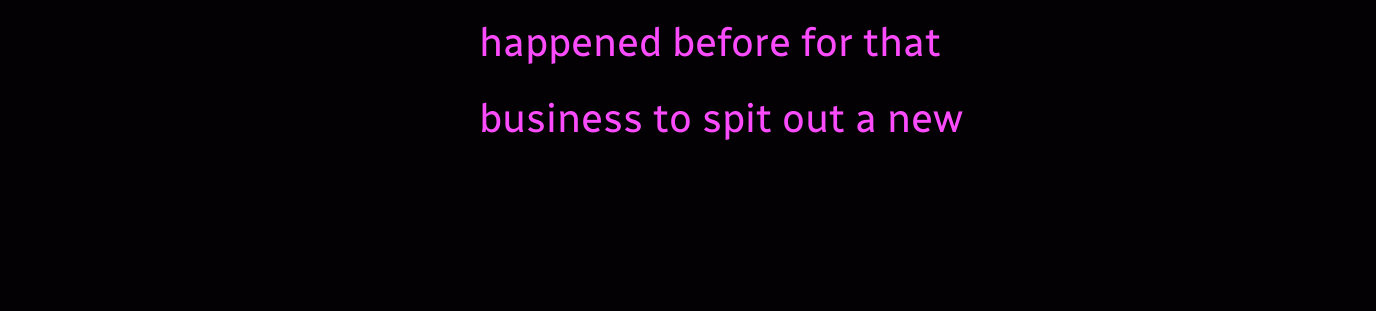happened before for that business to spit out a new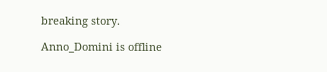breaking story.

Anno_Domini is offline